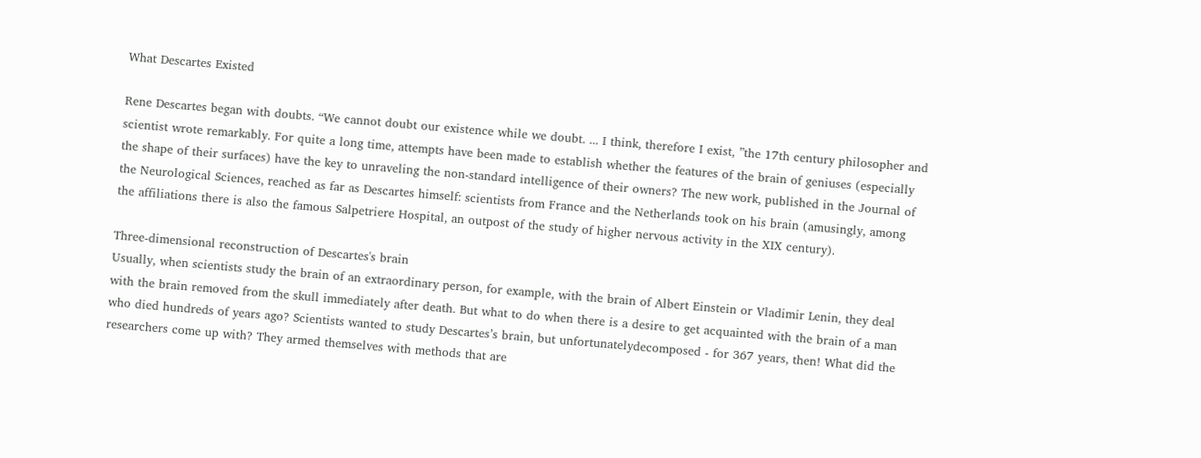What Descartes Existed

Rene Descartes began with doubts. “We cannot doubt our existence while we doubt. ... I think, therefore I exist, ”the 17th century philosopher and scientist wrote remarkably. For quite a long time, attempts have been made to establish whether the features of the brain of geniuses (especially the shape of their surfaces) have the key to unraveling the non-standard intelligence of their owners? The new work, published in the Journal of the Neurological Sciences, reached as far as Descartes himself: scientists from France and the Netherlands took on his brain (amusingly, among the affiliations there is also the famous Salpetriere Hospital, an outpost of the study of higher nervous activity in the XIX century).

Three-dimensional reconstruction of Descartes's brain
Usually, when scientists study the brain of an extraordinary person, for example, with the brain of Albert Einstein or Vladimir Lenin, they deal with the brain removed from the skull immediately after death. But what to do when there is a desire to get acquainted with the brain of a man who died hundreds of years ago? Scientists wanted to study Descartes’s brain, but unfortunatelydecomposed - for 367 years, then! What did the researchers come up with? They armed themselves with methods that are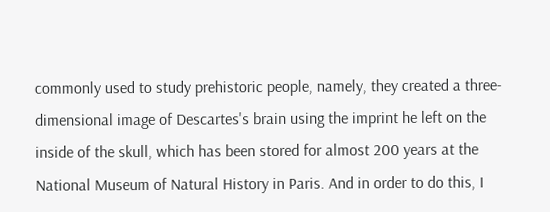commonly used to study prehistoric people, namely, they created a three-dimensional image of Descartes's brain using the imprint he left on the inside of the skull, which has been stored for almost 200 years at the National Museum of Natural History in Paris. And in order to do this, I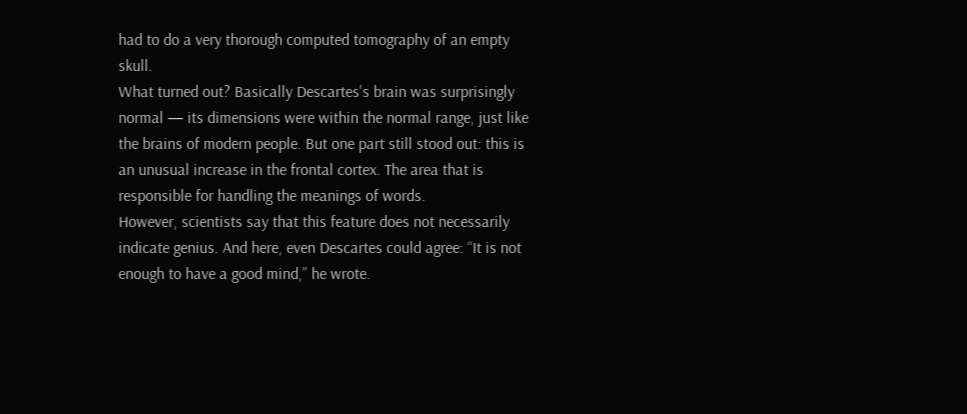had to do a very thorough computed tomography of an empty skull.
What turned out? Basically Descartes's brain was surprisingly normal — its dimensions were within the normal range, just like the brains of modern people. But one part still stood out: this is an unusual increase in the frontal cortex. The area that is responsible for handling the meanings of words.
However, scientists say that this feature does not necessarily indicate genius. And here, even Descartes could agree: “It is not enough to have a good mind,” he wrote.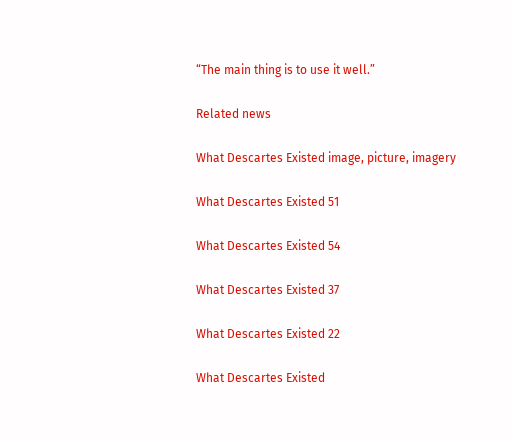“The main thing is to use it well.”

Related news

What Descartes Existed image, picture, imagery

What Descartes Existed 51

What Descartes Existed 54

What Descartes Existed 37

What Descartes Existed 22

What Descartes Existed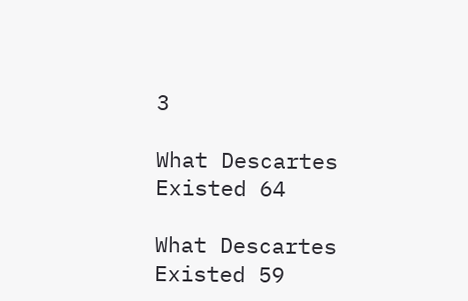3

What Descartes Existed 64

What Descartes Existed 59